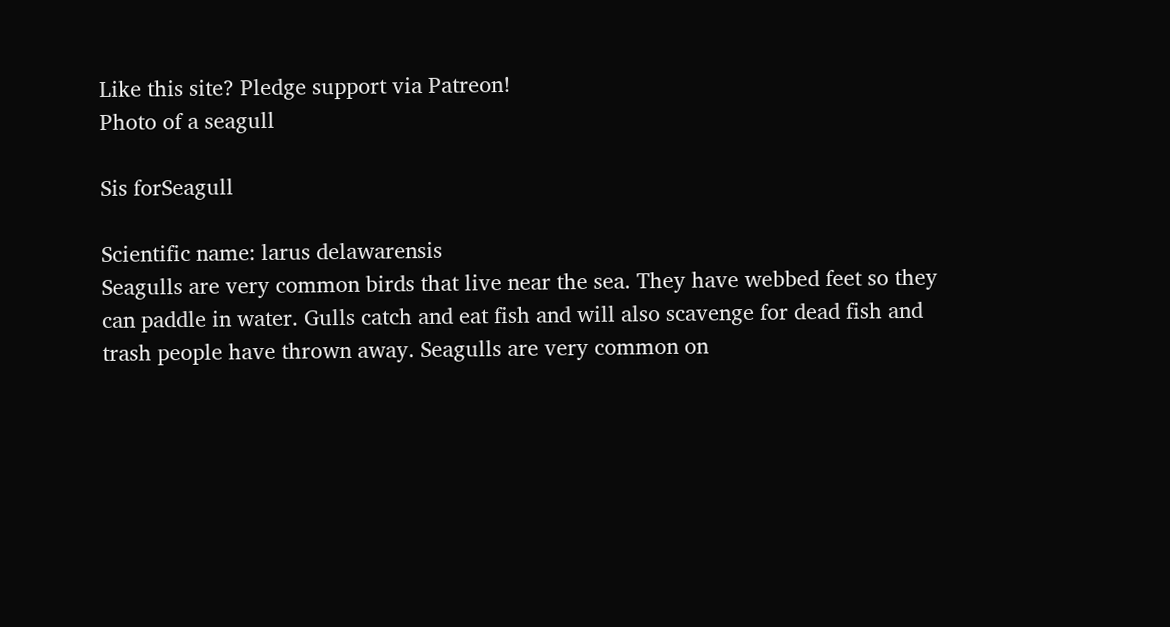Like this site? Pledge support via Patreon!
Photo of a seagull

Sis forSeagull

Scientific name: larus delawarensis
Seagulls are very common birds that live near the sea. They have webbed feet so they can paddle in water. Gulls catch and eat fish and will also scavenge for dead fish and trash people have thrown away. Seagulls are very common on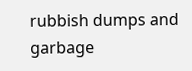rubbish dumps and garbage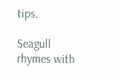tips.

Seagull rhymes with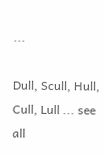...

Dull, Scull, Hull, Cull, Lull ... see all